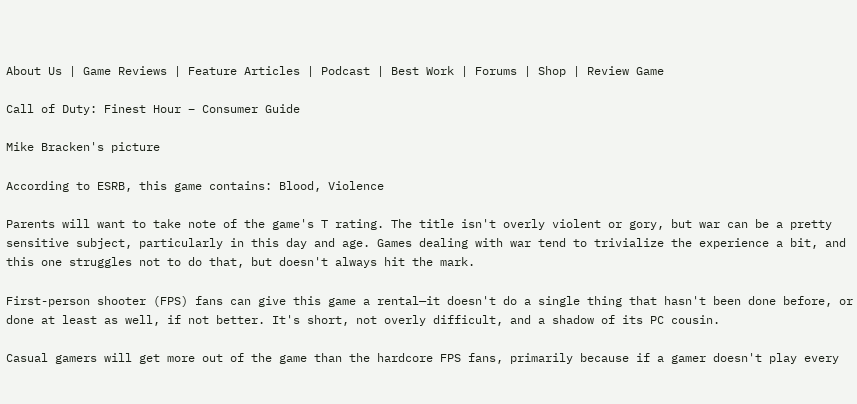About Us | Game Reviews | Feature Articles | Podcast | Best Work | Forums | Shop | Review Game

Call of Duty: Finest Hour – Consumer Guide

Mike Bracken's picture

According to ESRB, this game contains: Blood, Violence

Parents will want to take note of the game's T rating. The title isn't overly violent or gory, but war can be a pretty sensitive subject, particularly in this day and age. Games dealing with war tend to trivialize the experience a bit, and this one struggles not to do that, but doesn't always hit the mark.

First-person shooter (FPS) fans can give this game a rental—it doesn't do a single thing that hasn't been done before, or done at least as well, if not better. It's short, not overly difficult, and a shadow of its PC cousin.

Casual gamers will get more out of the game than the hardcore FPS fans, primarily because if a gamer doesn't play every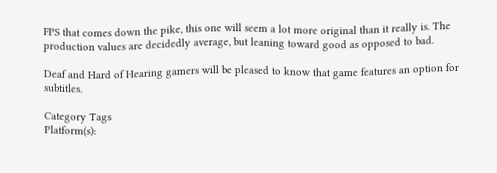FPS that comes down the pike, this one will seem a lot more original than it really is. The production values are decidedly average, but leaning toward good as opposed to bad.

Deaf and Hard of Hearing gamers will be pleased to know that game features an option for subtitles.

Category Tags
Platform(s):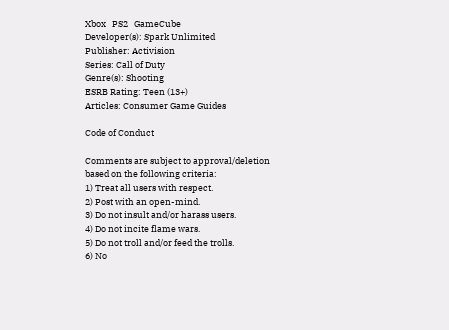Xbox   PS2   GameCube
Developer(s): Spark Unlimited
Publisher: Activision
Series: Call of Duty
Genre(s): Shooting
ESRB Rating: Teen (13+)
Articles: Consumer Game Guides

Code of Conduct

Comments are subject to approval/deletion based on the following criteria:
1) Treat all users with respect.
2) Post with an open-mind.
3) Do not insult and/or harass users.
4) Do not incite flame wars.
5) Do not troll and/or feed the trolls.
6) No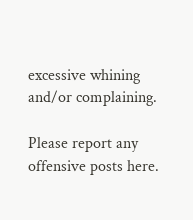excessive whining and/or complaining.

Please report any offensive posts here.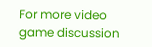For more video game discussion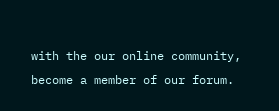with the our online community, become a member of our forum.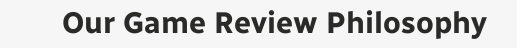Our Game Review Philosophy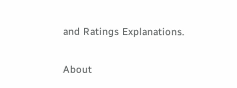and Ratings Explanations.

About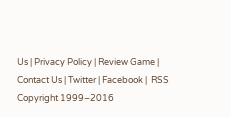Us | Privacy Policy | Review Game | Contact Us | Twitter | Facebook |  RSS
Copyright 1999–2016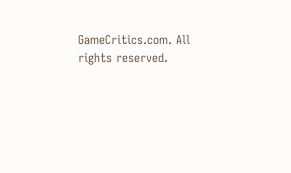GameCritics.com. All rights reserved.